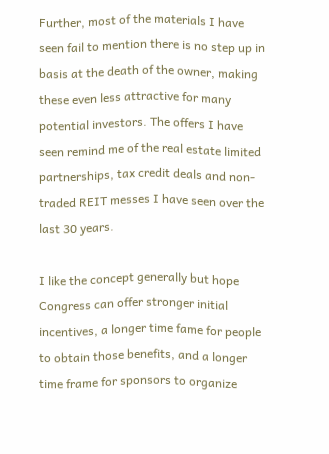Further, most of the materials I have seen fail to mention there is no step up in basis at the death of the owner, making these even less attractive for many potential investors. The offers I have seen remind me of the real estate limited partnerships, tax credit deals and non-traded REIT messes I have seen over the last 30 years.

I like the concept generally but hope Congress can offer stronger initial incentives, a longer time fame for people to obtain those benefits, and a longer time frame for sponsors to organize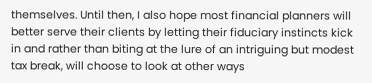themselves. Until then, I also hope most financial planners will better serve their clients by letting their fiduciary instincts kick in and rather than biting at the lure of an intriguing but modest tax break, will choose to look at other ways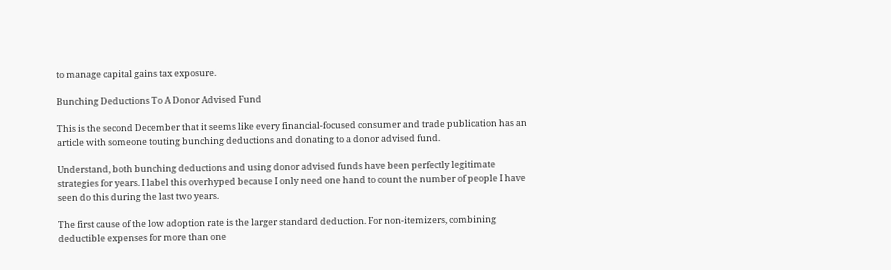to manage capital gains tax exposure.

Bunching Deductions To A Donor Advised Fund

This is the second December that it seems like every financial-focused consumer and trade publication has an article with someone touting bunching deductions and donating to a donor advised fund.

Understand, both bunching deductions and using donor advised funds have been perfectly legitimate strategies for years. I label this overhyped because I only need one hand to count the number of people I have seen do this during the last two years.

The first cause of the low adoption rate is the larger standard deduction. For non-itemizers, combining deductible expenses for more than one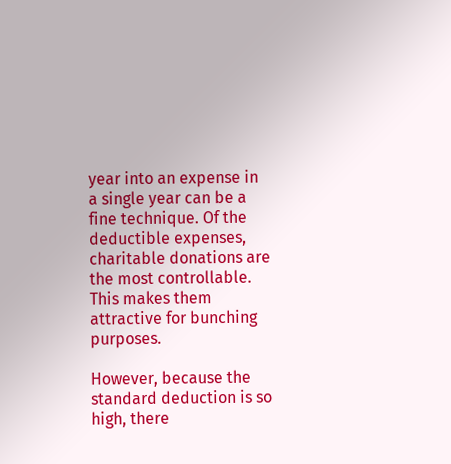year into an expense in a single year can be a fine technique. Of the deductible expenses, charitable donations are the most controllable. This makes them attractive for bunching purposes.

However, because the standard deduction is so high, there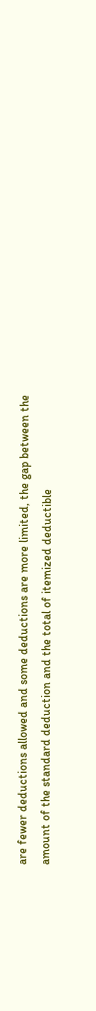are fewer deductions allowed and some deductions are more limited, the gap between the amount of the standard deduction and the total of itemized deductible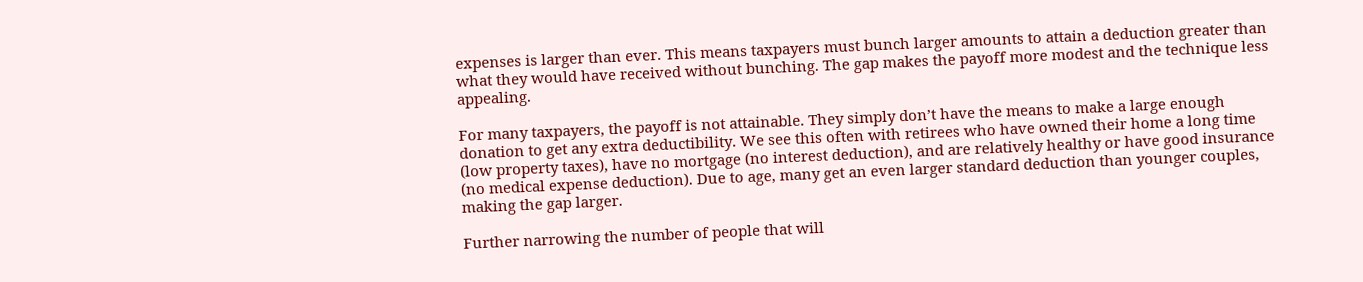expenses is larger than ever. This means taxpayers must bunch larger amounts to attain a deduction greater than what they would have received without bunching. The gap makes the payoff more modest and the technique less appealing.

For many taxpayers, the payoff is not attainable. They simply don’t have the means to make a large enough donation to get any extra deductibility. We see this often with retirees who have owned their home a long time (low property taxes), have no mortgage (no interest deduction), and are relatively healthy or have good insurance (no medical expense deduction). Due to age, many get an even larger standard deduction than younger couples, making the gap larger.

Further narrowing the number of people that will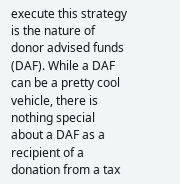execute this strategy is the nature of donor advised funds (DAF). While a DAF can be a pretty cool vehicle, there is nothing special about a DAF as a recipient of a donation from a tax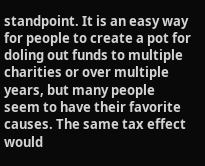standpoint. It is an easy way for people to create a pot for doling out funds to multiple charities or over multiple years, but many people seem to have their favorite causes. The same tax effect would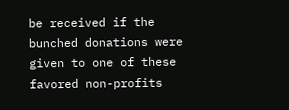be received if the bunched donations were given to one of these favored non-profits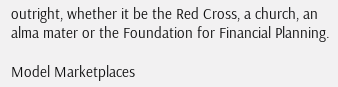outright, whether it be the Red Cross, a church, an alma mater or the Foundation for Financial Planning.

Model Marketplaces